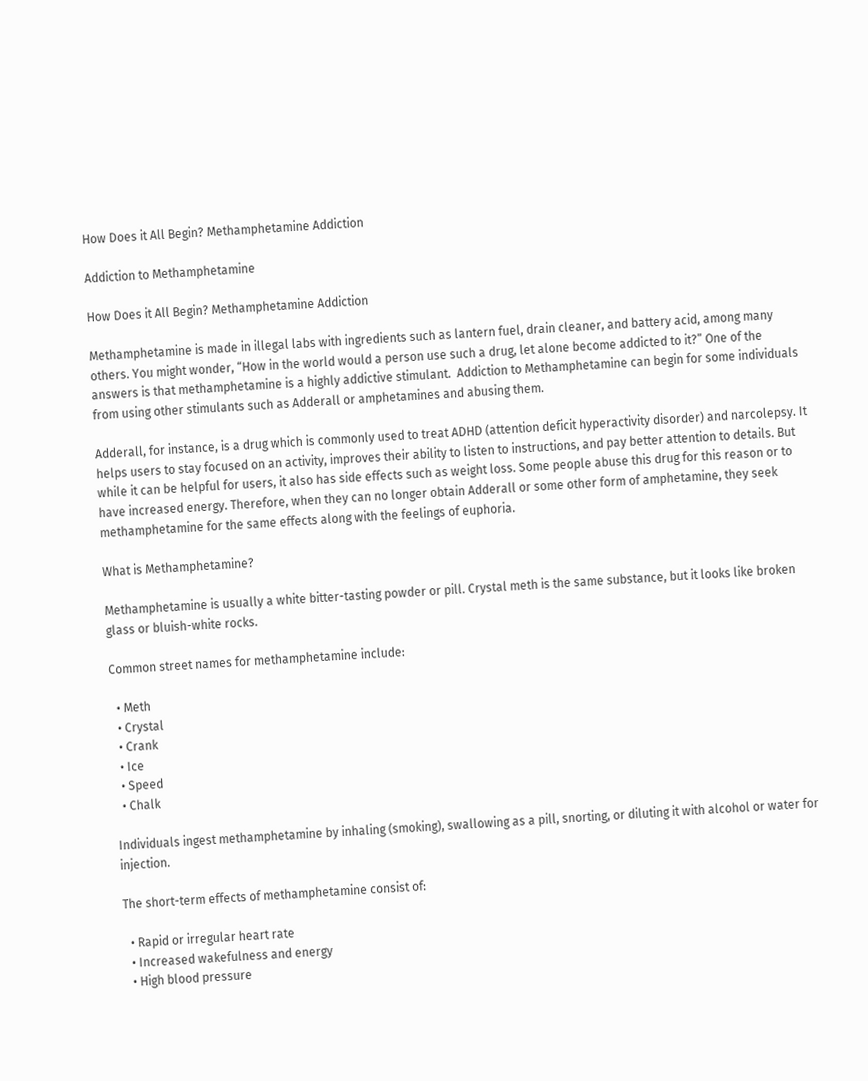How Does it All Begin? Methamphetamine Addiction

Addiction to Methamphetamine

How Does it All Begin? Methamphetamine Addiction

Methamphetamine is made in illegal labs with ingredients such as lantern fuel, drain cleaner, and battery acid, among many others. You might wonder, “How in the world would a person use such a drug, let alone become addicted to it?” One of the answers is that methamphetamine is a highly addictive stimulant.  Addiction to Methamphetamine can begin for some individuals from using other stimulants such as Adderall or amphetamines and abusing them.

Adderall, for instance, is a drug which is commonly used to treat ADHD (attention deficit hyperactivity disorder) and narcolepsy. It helps users to stay focused on an activity, improves their ability to listen to instructions, and pay better attention to details. But while it can be helpful for users, it also has side effects such as weight loss. Some people abuse this drug for this reason or to have increased energy. Therefore, when they can no longer obtain Adderall or some other form of amphetamine, they seek methamphetamine for the same effects along with the feelings of euphoria.

What is Methamphetamine?

Methamphetamine is usually a white bitter-tasting powder or pill. Crystal meth is the same substance, but it looks like broken glass or bluish-white rocks.

Common street names for methamphetamine include:

  • Meth
  • Crystal
  • Crank
  • Ice
  • Speed
  • Chalk

Individuals ingest methamphetamine by inhaling (smoking), swallowing as a pill, snorting, or diluting it with alcohol or water for injection.

The short-term effects of methamphetamine consist of:

  • Rapid or irregular heart rate
  • Increased wakefulness and energy
  • High blood pressure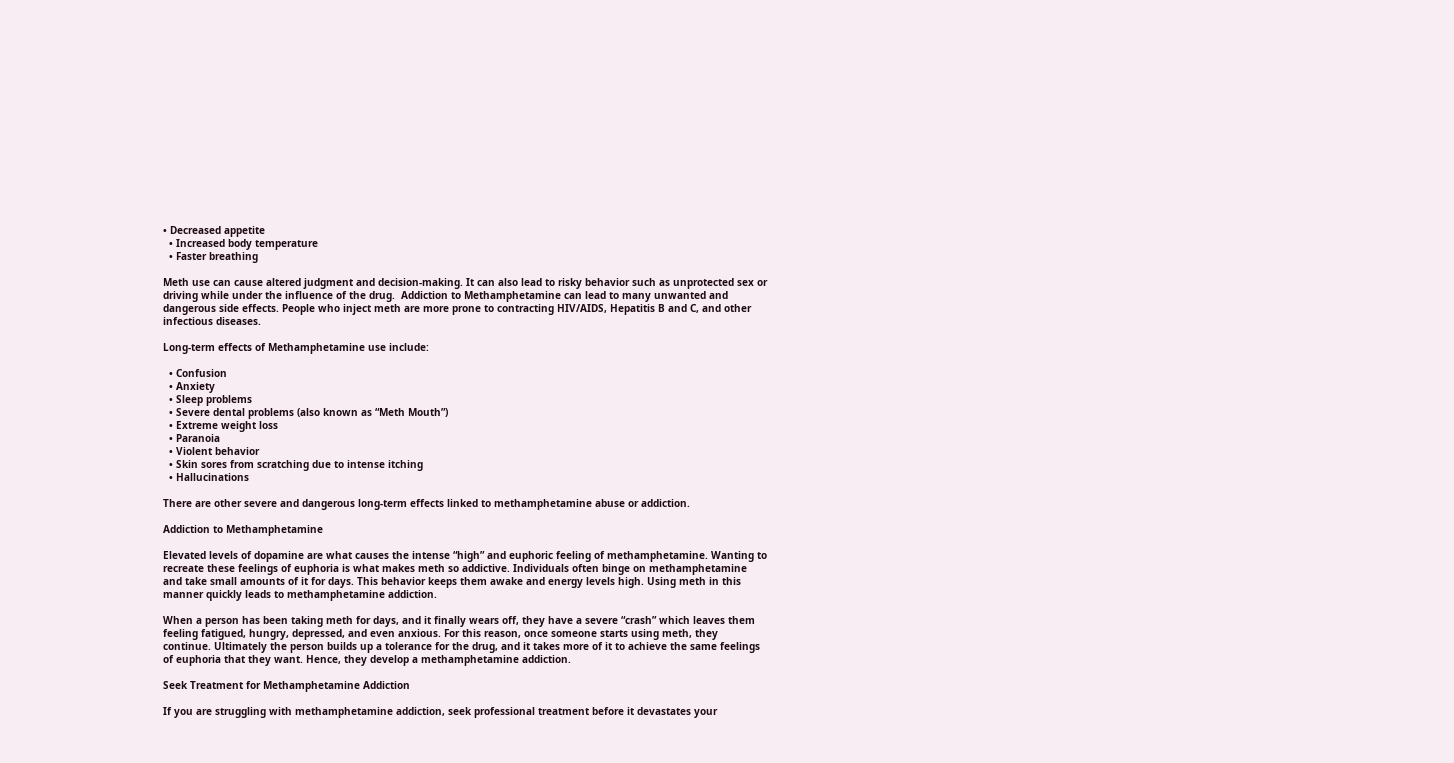• Decreased appetite
  • Increased body temperature
  • Faster breathing

Meth use can cause altered judgment and decision-making. It can also lead to risky behavior such as unprotected sex or driving while under the influence of the drug.  Addiction to Methamphetamine can lead to many unwanted and dangerous side effects. People who inject meth are more prone to contracting HIV/AIDS, Hepatitis B and C, and other infectious diseases.

Long-term effects of Methamphetamine use include:

  • Confusion
  • Anxiety
  • Sleep problems
  • Severe dental problems (also known as “Meth Mouth”)
  • Extreme weight loss
  • Paranoia
  • Violent behavior
  • Skin sores from scratching due to intense itching
  • Hallucinations

There are other severe and dangerous long-term effects linked to methamphetamine abuse or addiction.

Addiction to Methamphetamine

Elevated levels of dopamine are what causes the intense “high” and euphoric feeling of methamphetamine. Wanting to recreate these feelings of euphoria is what makes meth so addictive. Individuals often binge on methamphetamine and take small amounts of it for days. This behavior keeps them awake and energy levels high. Using meth in this manner quickly leads to methamphetamine addiction.

When a person has been taking meth for days, and it finally wears off, they have a severe “crash” which leaves them feeling fatigued, hungry, depressed, and even anxious. For this reason, once someone starts using meth, they continue. Ultimately the person builds up a tolerance for the drug, and it takes more of it to achieve the same feelings of euphoria that they want. Hence, they develop a methamphetamine addiction.

Seek Treatment for Methamphetamine Addiction

If you are struggling with methamphetamine addiction, seek professional treatment before it devastates your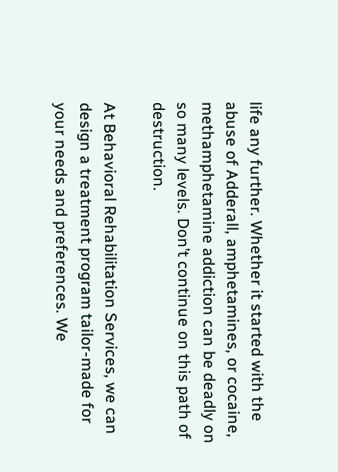life any further. Whether it started with the abuse of Adderall, amphetamines, or cocaine, methamphetamine addiction can be deadly on so many levels. Don’t continue on this path of destruction.

At Behavioral Rehabilitation Services, we can design a treatment program tailor-made for your needs and preferences. We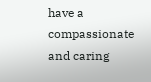have a compassionate and caring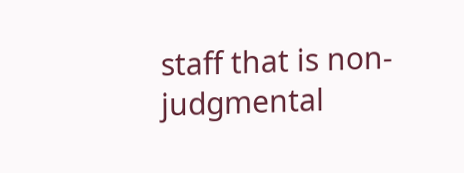staff that is non-judgmental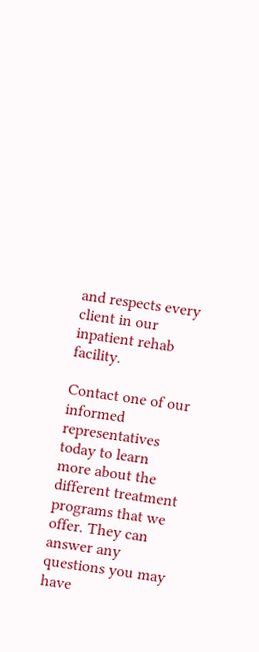and respects every client in our inpatient rehab facility.

Contact one of our informed representatives today to learn more about the different treatment programs that we offer. They can answer any questions you may have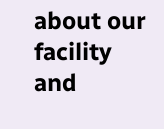about our facility and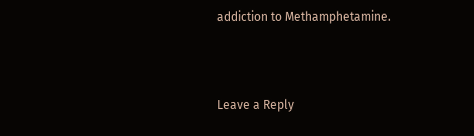addiction to Methamphetamine.



Leave a Reply